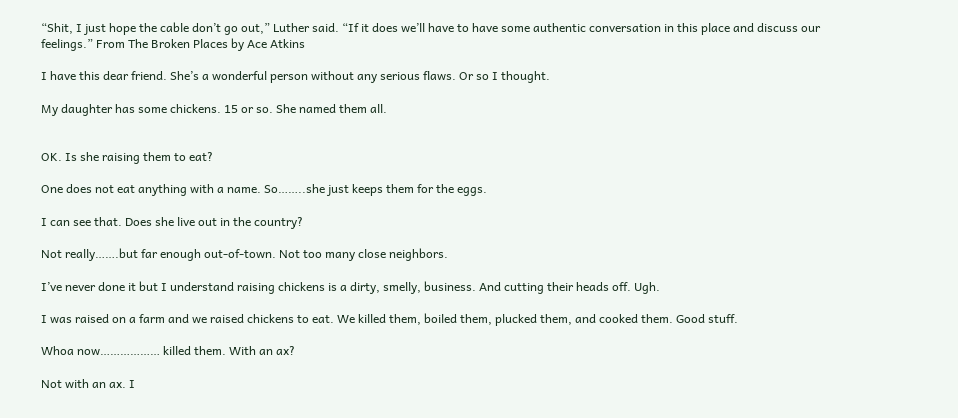“Shit, I just hope the cable don’t go out,” Luther said. “If it does we’ll have to have some authentic conversation in this place and discuss our feelings.” From The Broken Places by Ace Atkins

I have this dear friend. She’s a wonderful person without any serious flaws. Or so I thought.

My daughter has some chickens. 15 or so. She named them all.


OK. Is she raising them to eat?

One does not eat anything with a name. So……..she just keeps them for the eggs.

I can see that. Does she live out in the country?

Not really…….but far enough out-of-town. Not too many close neighbors.

I’ve never done it but I understand raising chickens is a dirty, smelly, business. And cutting their heads off. Ugh.

I was raised on a farm and we raised chickens to eat. We killed them, boiled them, plucked them, and cooked them. Good stuff.

Whoa now……………… killed them. With an ax?

Not with an ax. I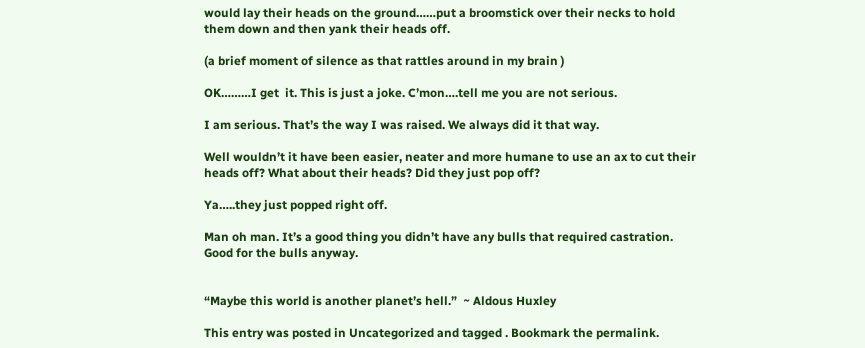would lay their heads on the ground……put a broomstick over their necks to hold them down and then yank their heads off.

(a brief moment of silence as that rattles around in my brain )

OK………I get  it. This is just a joke. C’mon….tell me you are not serious.

I am serious. That’s the way I was raised. We always did it that way.

Well wouldn’t it have been easier, neater and more humane to use an ax to cut their heads off? What about their heads? Did they just pop off?

Ya…..they just popped right off.

Man oh man. It’s a good thing you didn’t have any bulls that required castration. Good for the bulls anyway.


“Maybe this world is another planet’s hell.”  ~ Aldous Huxley

This entry was posted in Uncategorized and tagged . Bookmark the permalink.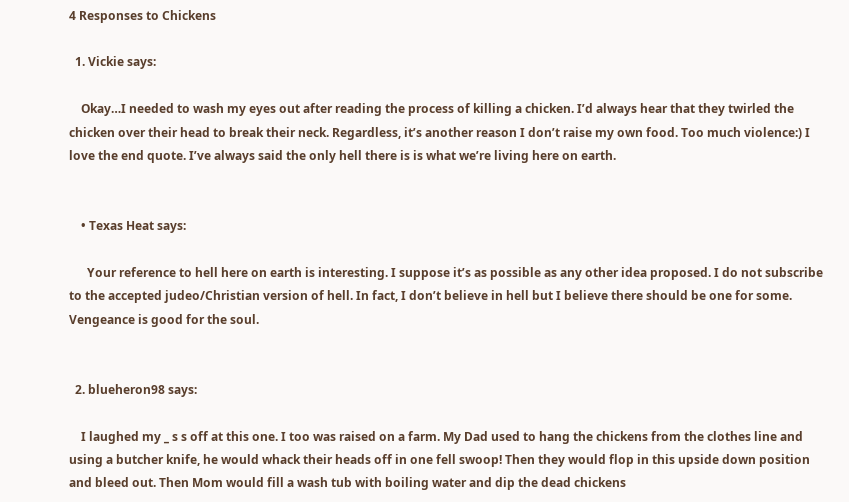4 Responses to Chickens

  1. Vickie says:

    Okay…I needed to wash my eyes out after reading the process of killing a chicken. I’d always hear that they twirled the chicken over their head to break their neck. Regardless, it’s another reason I don’t raise my own food. Too much violence:) I love the end quote. I’ve always said the only hell there is is what we’re living here on earth.


    • Texas Heat says:

      Your reference to hell here on earth is interesting. I suppose it’s as possible as any other idea proposed. I do not subscribe to the accepted judeo/Christian version of hell. In fact, I don’t believe in hell but I believe there should be one for some. Vengeance is good for the soul.


  2. blueheron98 says:

    I laughed my _ s s off at this one. I too was raised on a farm. My Dad used to hang the chickens from the clothes line and using a butcher knife, he would whack their heads off in one fell swoop! Then they would flop in this upside down position and bleed out. Then Mom would fill a wash tub with boiling water and dip the dead chickens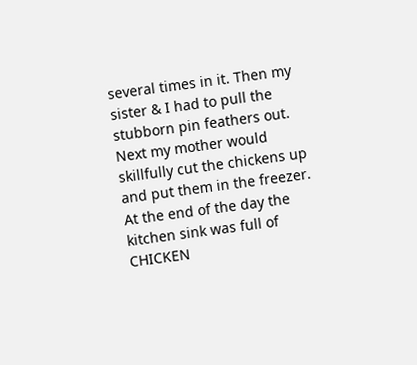several times in it. Then my sister & I had to pull the stubborn pin feathers out. Next my mother would skillfully cut the chickens up and put them in the freezer. At the end of the day the kitchen sink was full of CHICKEN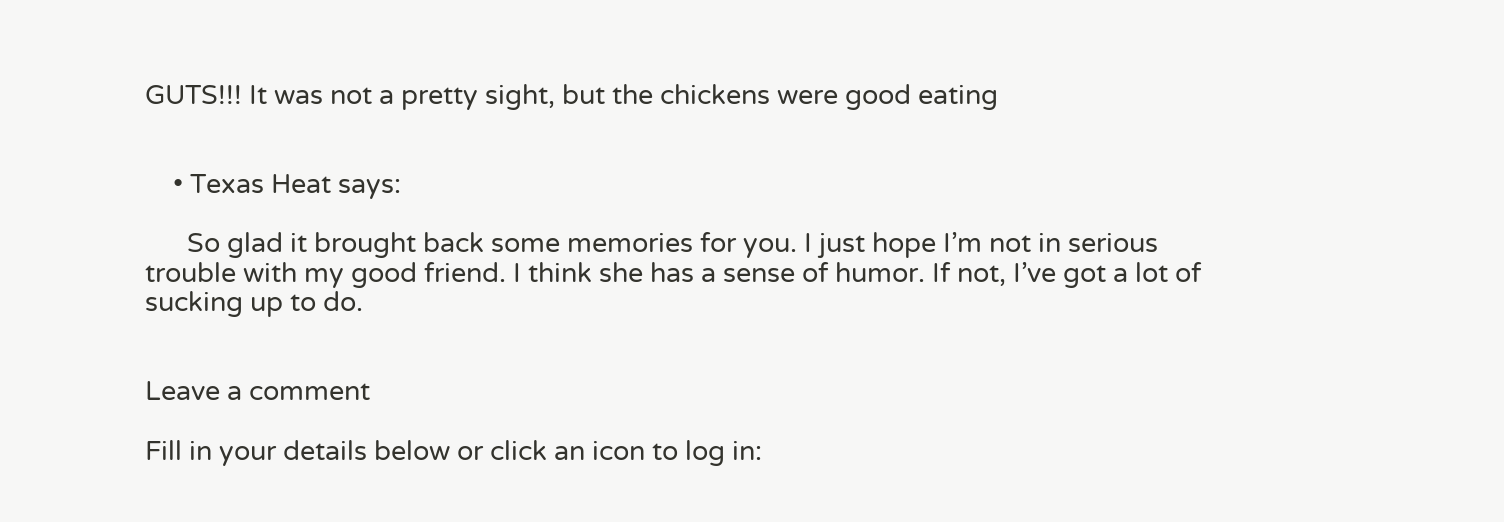GUTS!!! It was not a pretty sight, but the chickens were good eating


    • Texas Heat says:

      So glad it brought back some memories for you. I just hope I’m not in serious trouble with my good friend. I think she has a sense of humor. If not, I’ve got a lot of sucking up to do.


Leave a comment

Fill in your details below or click an icon to log in: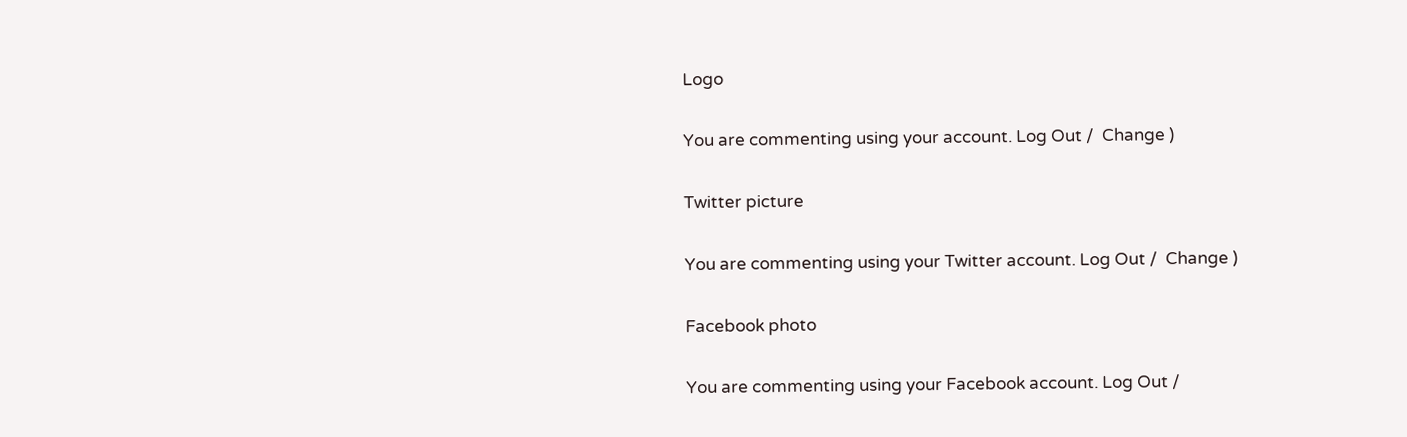Logo

You are commenting using your account. Log Out /  Change )

Twitter picture

You are commenting using your Twitter account. Log Out /  Change )

Facebook photo

You are commenting using your Facebook account. Log Out /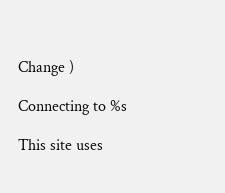Change )

Connecting to %s

This site uses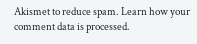Akismet to reduce spam. Learn how your comment data is processed.